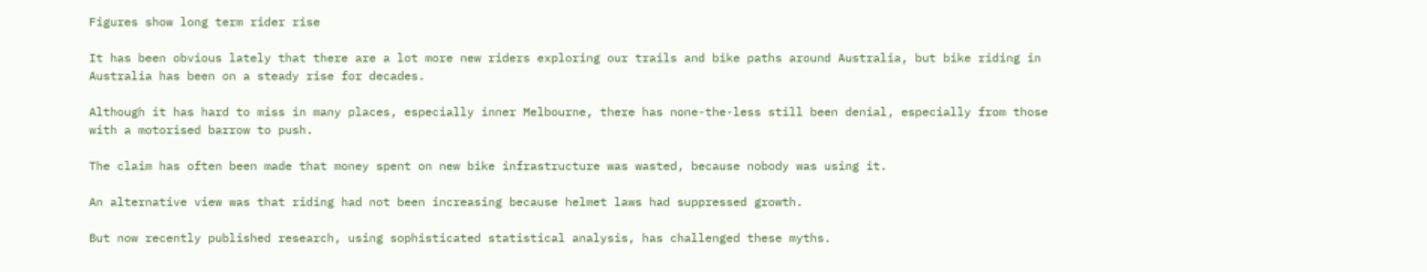Figures show long term rider rise

It has been obvious lately that there are a lot more new riders exploring our trails and bike paths around Australia, but bike riding in Australia has been on a steady rise for decades.

Although it has hard to miss in many places, especially inner Melbourne, there has none-the-less still been denial, especially from those with a motorised barrow to push.

The claim has often been made that money spent on new bike infrastructure was wasted, because nobody was using it.

An alternative view was that riding had not been increasing because helmet laws had suppressed growth.

But now recently published research, using sophisticated statistical analysis, has challenged these myths.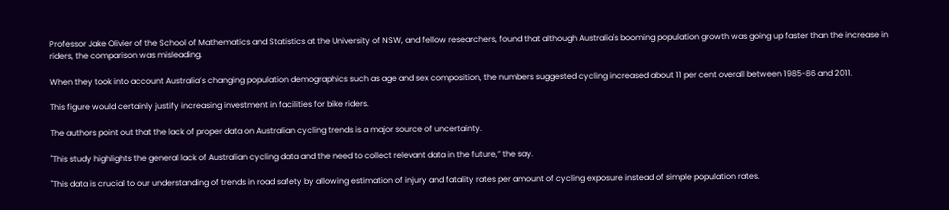Professor Jake Olivier of the School of Mathematics and Statistics at the University of NSW, and fellow researchers, found that although Australia's booming population growth was going up faster than the increase in riders, the comparison was misleading.

When they took into account Australia’s changing population demographics such as age and sex composition, the numbers suggested cycling increased about 11 per cent overall between 1985-86 and 2011.

This figure would certainly justify increasing investment in facilities for bike riders.

The authors point out that the lack of proper data on Australian cycling trends is a major source of uncertainty.

"This study highlights the general lack of Australian cycling data and the need to collect relevant data in the future,” the say.

"This data is crucial to our understanding of trends in road safety by allowing estimation of injury and fatality rates per amount of cycling exposure instead of simple population rates.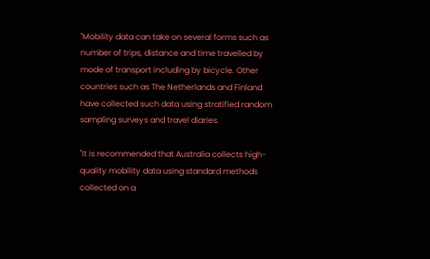"Mobility data can take on several forms such as number of trips, distance and time travelled by mode of transport including by bicycle. Other countries such as The Netherlands and Finland have collected such data using stratified random sampling surveys and travel diaries.

"It is recommended that Australia collects high-quality mobility data using standard methods collected on a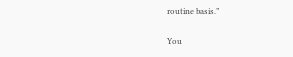routine basis.”

You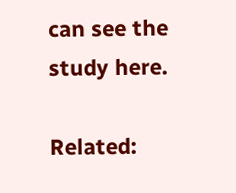can see the study here.

Related: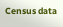Census data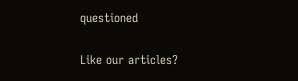questioned

Like our articles?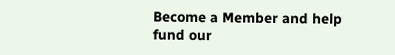Become a Member and help fund our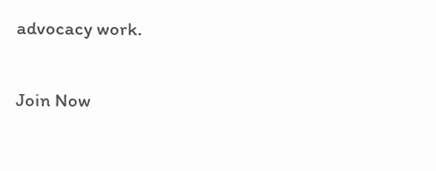advocacy work.

Join Now